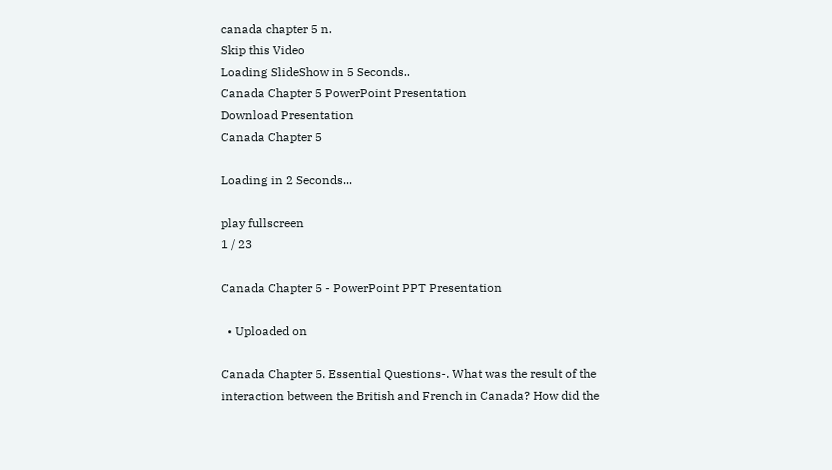canada chapter 5 n.
Skip this Video
Loading SlideShow in 5 Seconds..
Canada Chapter 5 PowerPoint Presentation
Download Presentation
Canada Chapter 5

Loading in 2 Seconds...

play fullscreen
1 / 23

Canada Chapter 5 - PowerPoint PPT Presentation

  • Uploaded on

Canada Chapter 5. Essential Questions-. What was the result of the interaction between the British and French in Canada? How did the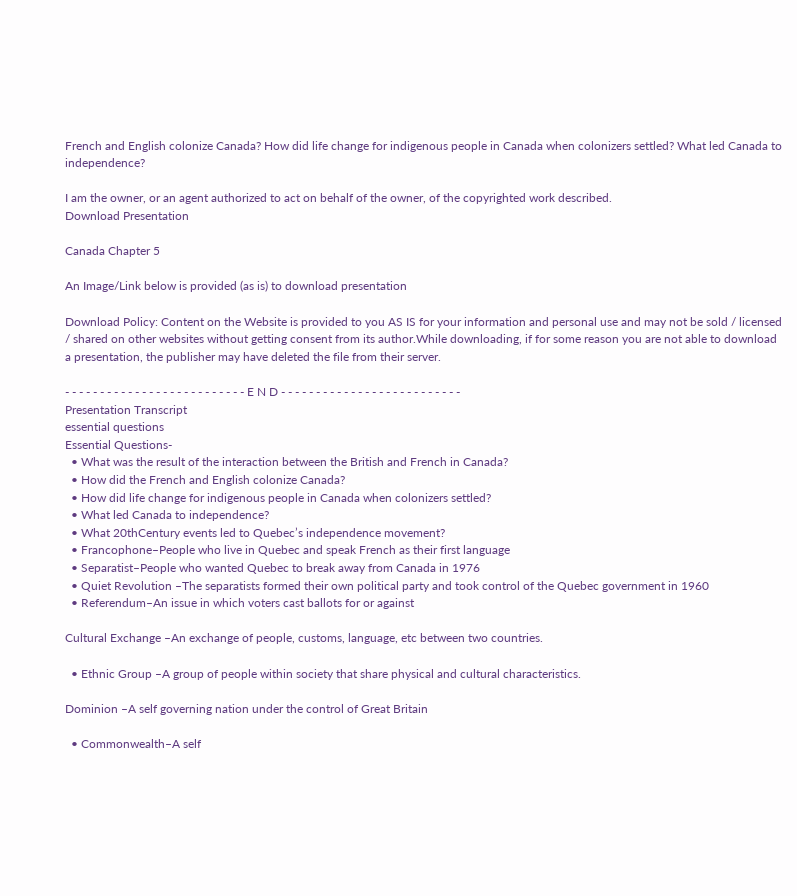French and English colonize Canada? How did life change for indigenous people in Canada when colonizers settled? What led Canada to independence?

I am the owner, or an agent authorized to act on behalf of the owner, of the copyrighted work described.
Download Presentation

Canada Chapter 5

An Image/Link below is provided (as is) to download presentation

Download Policy: Content on the Website is provided to you AS IS for your information and personal use and may not be sold / licensed / shared on other websites without getting consent from its author.While downloading, if for some reason you are not able to download a presentation, the publisher may have deleted the file from their server.

- - - - - - - - - - - - - - - - - - - - - - - - - - E N D - - - - - - - - - - - - - - - - - - - - - - - - - -
Presentation Transcript
essential questions
Essential Questions-
  • What was the result of the interaction between the British and French in Canada?
  • How did the French and English colonize Canada?
  • How did life change for indigenous people in Canada when colonizers settled?
  • What led Canada to independence?
  • What 20thCentury events led to Quebec’s independence movement?
  • Francophone–People who live in Quebec and speak French as their first language
  • Separatist–People who wanted Quebec to break away from Canada in 1976
  • Quiet Revolution –The separatists formed their own political party and took control of the Quebec government in 1960
  • Referendum–An issue in which voters cast ballots for or against

Cultural Exchange –An exchange of people, customs, language, etc between two countries.

  • Ethnic Group –A group of people within society that share physical and cultural characteristics.

Dominion –A self governing nation under the control of Great Britain

  • Commonwealth–A self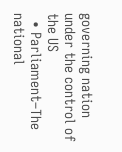governing nation under the control of the US
  • Parliament–The national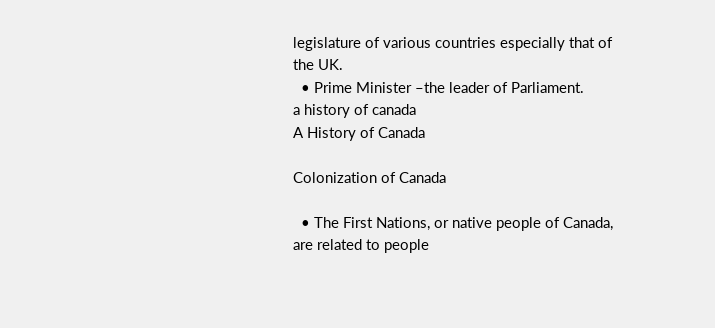legislature of various countries especially that of the UK.
  • Prime Minister –the leader of Parliament.
a history of canada
A History of Canada

Colonization of Canada

  • The First Nations, or native people of Canada, are related to people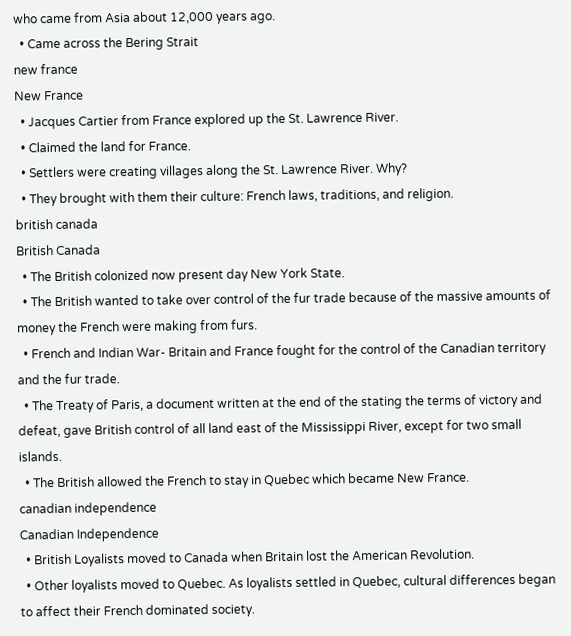who came from Asia about 12,000 years ago.
  • Came across the Bering Strait
new france
New France
  • Jacques Cartier from France explored up the St. Lawrence River.
  • Claimed the land for France.
  • Settlers were creating villages along the St. Lawrence River. Why?
  • They brought with them their culture: French laws, traditions, and religion.
british canada
British Canada
  • The British colonized now present day New York State.
  • The British wanted to take over control of the fur trade because of the massive amounts of money the French were making from furs.
  • French and Indian War- Britain and France fought for the control of the Canadian territory and the fur trade.
  • The Treaty of Paris, a document written at the end of the stating the terms of victory and defeat, gave British control of all land east of the Mississippi River, except for two small islands.
  • The British allowed the French to stay in Quebec which became New France.
canadian independence
Canadian Independence
  • British Loyalists moved to Canada when Britain lost the American Revolution.
  • Other loyalists moved to Quebec. As loyalists settled in Quebec, cultural differences began to affect their French dominated society.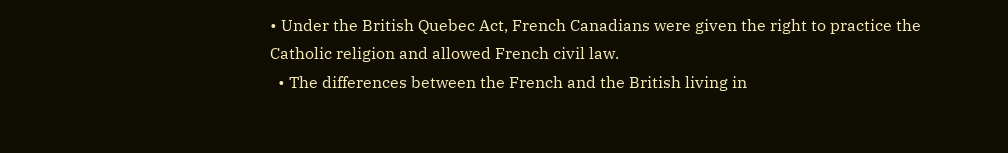• Under the British Quebec Act, French Canadians were given the right to practice the Catholic religion and allowed French civil law.
  • The differences between the French and the British living in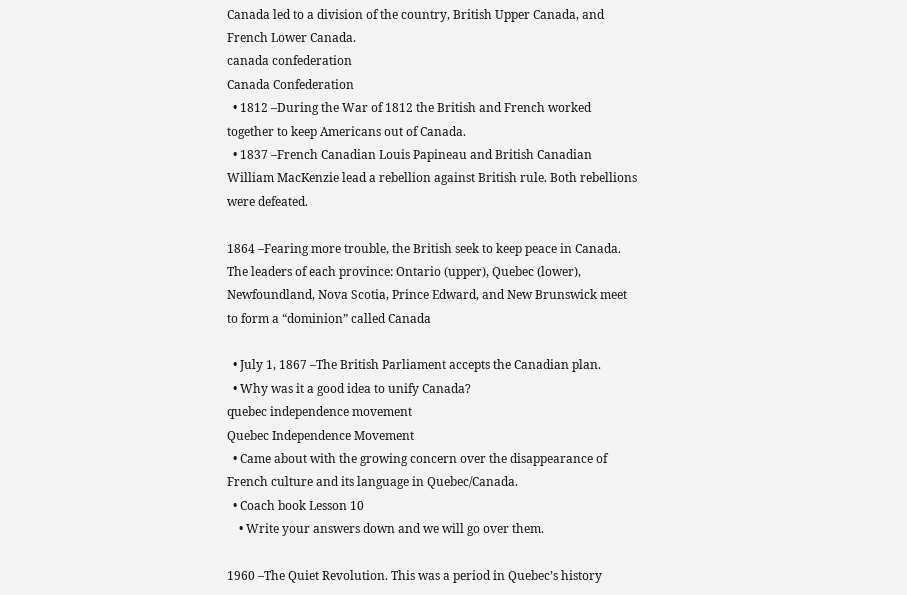Canada led to a division of the country, British Upper Canada, and French Lower Canada.
canada confederation
Canada Confederation
  • 1812 –During the War of 1812 the British and French worked together to keep Americans out of Canada.
  • 1837 –French Canadian Louis Papineau and British Canadian William MacKenzie lead a rebellion against British rule. Both rebellions were defeated.

1864 –Fearing more trouble, the British seek to keep peace in Canada. The leaders of each province: Ontario (upper), Quebec (lower), Newfoundland, Nova Scotia, Prince Edward, and New Brunswick meet to form a “dominion” called Canada

  • July 1, 1867 –The British Parliament accepts the Canadian plan.
  • Why was it a good idea to unify Canada?
quebec independence movement
Quebec Independence Movement
  • Came about with the growing concern over the disappearance of French culture and its language in Quebec/Canada.
  • Coach book Lesson 10
    • Write your answers down and we will go over them.

1960 –The Quiet Revolution. This was a period in Quebec’s history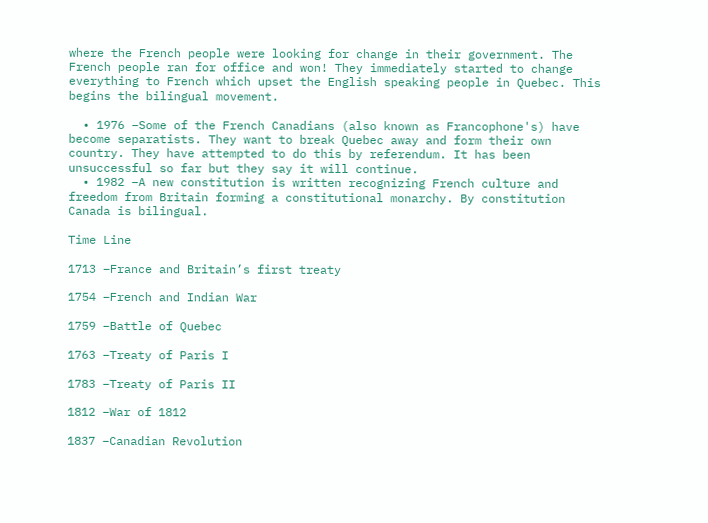where the French people were looking for change in their government. The French people ran for office and won! They immediately started to change everything to French which upset the English speaking people in Quebec. This begins the bilingual movement.

  • 1976 –Some of the French Canadians (also known as Francophone's) have become separatists. They want to break Quebec away and form their own country. They have attempted to do this by referendum. It has been unsuccessful so far but they say it will continue.
  • 1982 –A new constitution is written recognizing French culture and freedom from Britain forming a constitutional monarchy. By constitution Canada is bilingual.

Time Line

1713 –France and Britain’s first treaty

1754 –French and Indian War

1759 –Battle of Quebec

1763 –Treaty of Paris I

1783 –Treaty of Paris II

1812 –War of 1812

1837 –Canadian Revolution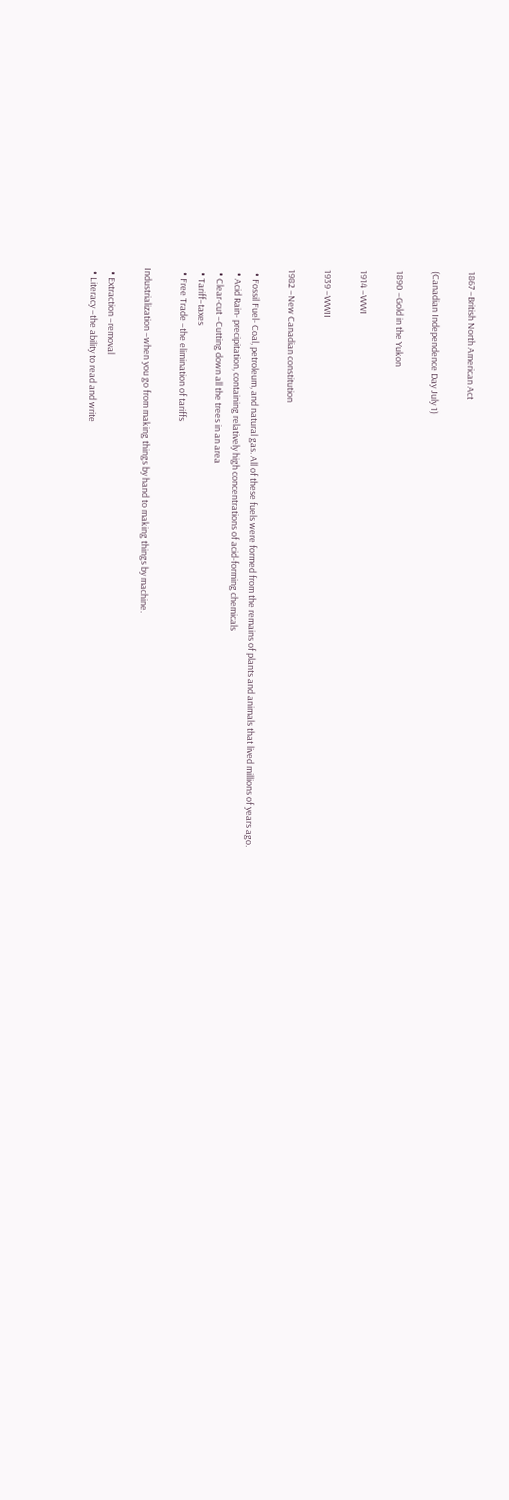1867 –British North American Act

(Canadian Independence Day July 1)

1890 –Gold in the Yukon

1914 –WWI

1939 –WWII

1982 –New Canadian constitution

  • Fossil Fuel- Coal, petroleum, and natural gas. All of these fuels were formed from the remains of plants and animals that lived millions of years ago.
  • Acid Rain- precipitation, containing relatively high concentrations of acid-forming chemicals
  • Clear-cut –Cutting down all the trees in an area
  • Tariff–taxes
  • Free Trade –the elimination of tariffs

Industrialization –when you go from making things by hand to making things by machine.

  • Extraction –removal
  • Literacy –the ability to read and write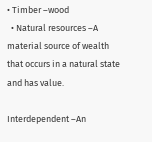• Timber –wood
  • Natural resources –A material source of wealth that occurs in a natural state and has value.

Interdependent –An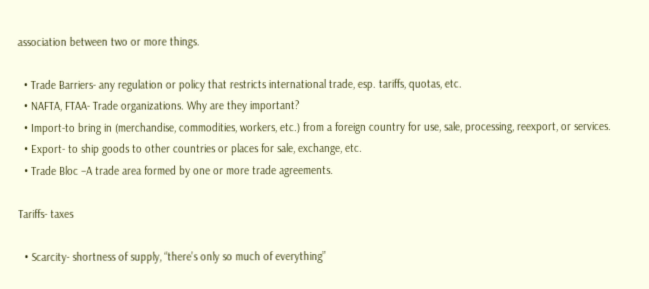association between two or more things.

  • Trade Barriers- any regulation or policy that restricts international trade, esp. tariffs, quotas, etc.
  • NAFTA, FTAA- Trade organizations. Why are they important?
  • Import-to bring in (merchandise, commodities, workers, etc.) from a foreign country for use, sale, processing, reexport, or services.
  • Export- to ship goods to other countries or places for sale, exchange, etc.
  • Trade Bloc –A trade area formed by one or more trade agreements.

Tariffs- taxes

  • Scarcity- shortness of supply, “there’s only so much of everything”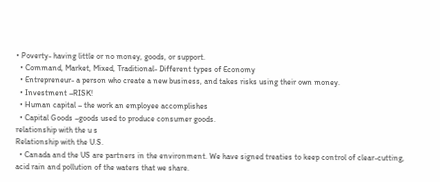• Poverty- having little or no money, goods, or support.
  • Command, Market, Mixed, Traditional- Different types of Economy
  • Entrepreneur- a person who create a new business, and takes risks using their own money.
  • Investment –RISK!
  • Human capital – the work an employee accomplishes
  • Capital Goods –goods used to produce consumer goods.
relationship with the u s
Relationship with the U.S.
  • Canada and the US are partners in the environment. We have signed treaties to keep control of clear-cutting, acid rain and pollution of the waters that we share.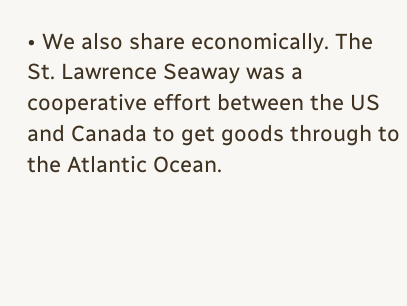• We also share economically. The St. Lawrence Seaway was a cooperative effort between the US and Canada to get goods through to the Atlantic Ocean.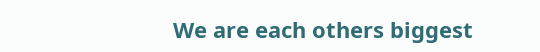We are each others biggest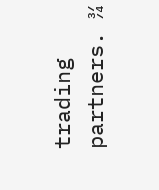trading partners. ¾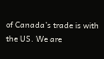of Canada’s trade is with the US. We are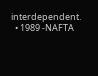interdependent.
  • 1989 -NAFTA